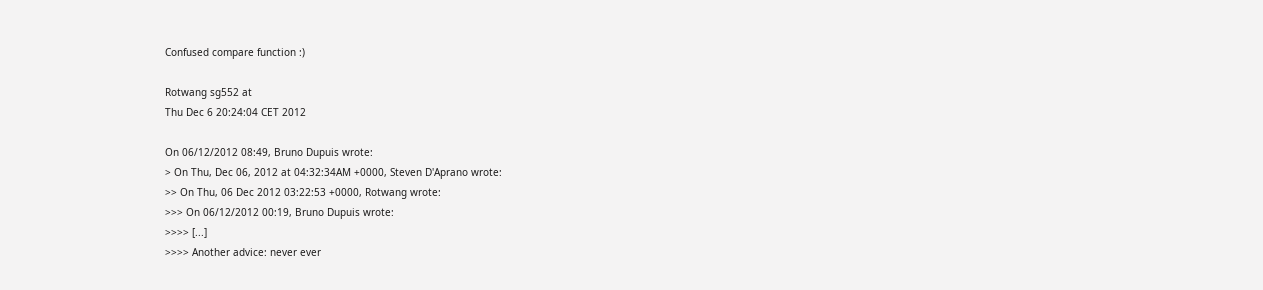Confused compare function :)

Rotwang sg552 at
Thu Dec 6 20:24:04 CET 2012

On 06/12/2012 08:49, Bruno Dupuis wrote:
> On Thu, Dec 06, 2012 at 04:32:34AM +0000, Steven D'Aprano wrote:
>> On Thu, 06 Dec 2012 03:22:53 +0000, Rotwang wrote:
>>> On 06/12/2012 00:19, Bruno Dupuis wrote:
>>>> [...]
>>>> Another advice: never ever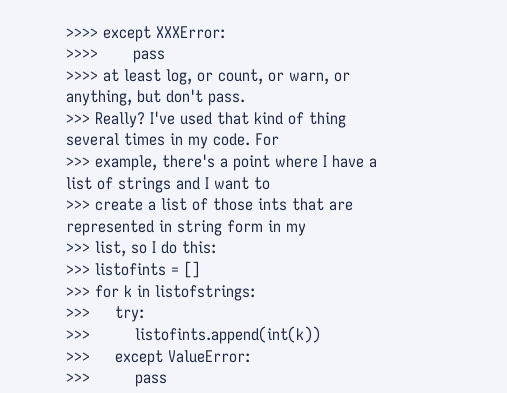>>>> except XXXError:
>>>>       pass
>>>> at least log, or count, or warn, or anything, but don't pass.
>>> Really? I've used that kind of thing several times in my code. For
>>> example, there's a point where I have a list of strings and I want to
>>> create a list of those ints that are represented in string form in my
>>> list, so I do this:
>>> listofints = []
>>> for k in listofstrings:
>>>     try:
>>>         listofints.append(int(k))
>>>     except ValueError:
>>>         pass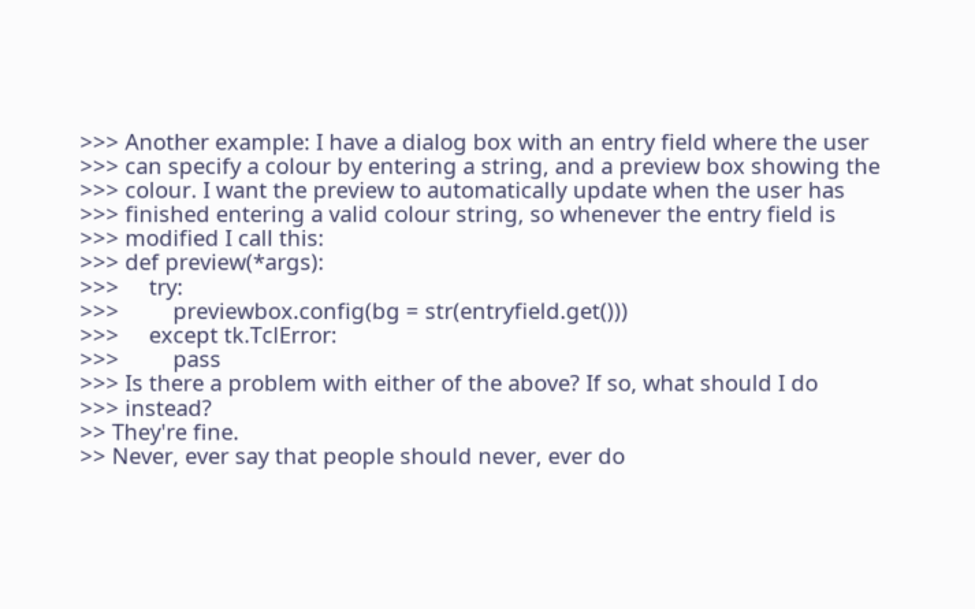>>> Another example: I have a dialog box with an entry field where the user
>>> can specify a colour by entering a string, and a preview box showing the
>>> colour. I want the preview to automatically update when the user has
>>> finished entering a valid colour string, so whenever the entry field is
>>> modified I call this:
>>> def preview(*args):
>>>     try:
>>>         previewbox.config(bg = str(entryfield.get()))
>>>     except tk.TclError:
>>>         pass
>>> Is there a problem with either of the above? If so, what should I do
>>> instead?
>> They're fine.
>> Never, ever say that people should never, ever do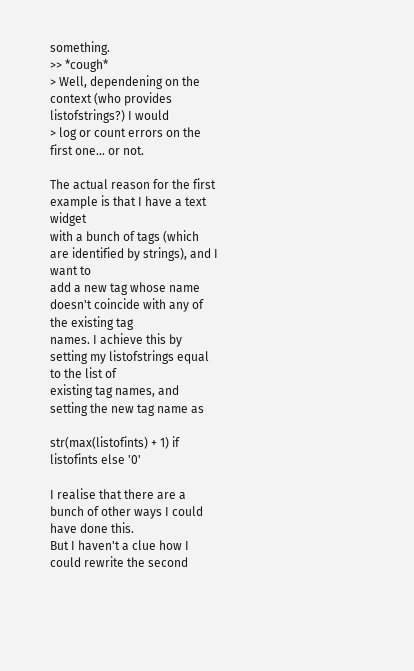something.
>> *cough*
> Well, dependening on the context (who provides listofstrings?) I would
> log or count errors on the first one... or not.

The actual reason for the first example is that I have a text widget
with a bunch of tags (which are identified by strings), and I want to
add a new tag whose name doesn't coincide with any of the existing tag
names. I achieve this by setting my listofstrings equal to the list of
existing tag names, and setting the new tag name as

str(max(listofints) + 1) if listofints else '0'

I realise that there are a bunch of other ways I could have done this.
But I haven't a clue how I could rewrite the second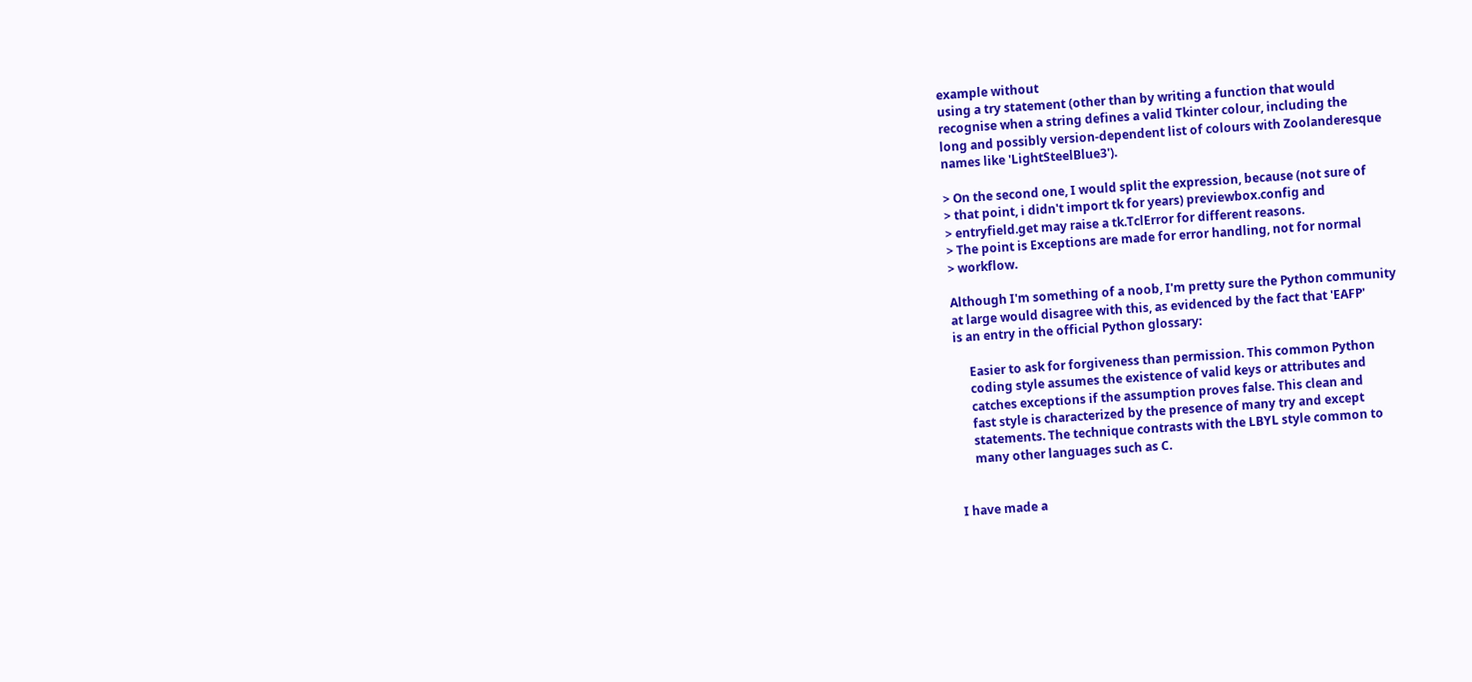example without
using a try statement (other than by writing a function that would
recognise when a string defines a valid Tkinter colour, including the
long and possibly version-dependent list of colours with Zoolanderesque
names like 'LightSteelBlue3').

> On the second one, I would split the expression, because (not sure of
> that point, i didn't import tk for years) previewbox.config and
> entryfield.get may raise a tk.TclError for different reasons.
> The point is Exceptions are made for error handling, not for normal
> workflow.

Although I'm something of a noob, I'm pretty sure the Python community
at large would disagree with this, as evidenced by the fact that 'EAFP'
is an entry in the official Python glossary:

     Easier to ask for forgiveness than permission. This common Python
     coding style assumes the existence of valid keys or attributes and
     catches exceptions if the assumption proves false. This clean and
     fast style is characterized by the presence of many try and except
     statements. The technique contrasts with the LBYL style common to
     many other languages such as C.


I have made a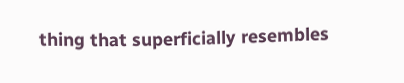thing that superficially resembles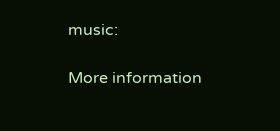music:

More information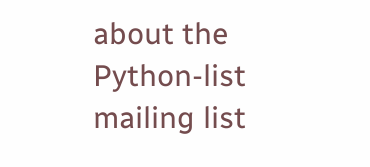about the Python-list mailing list